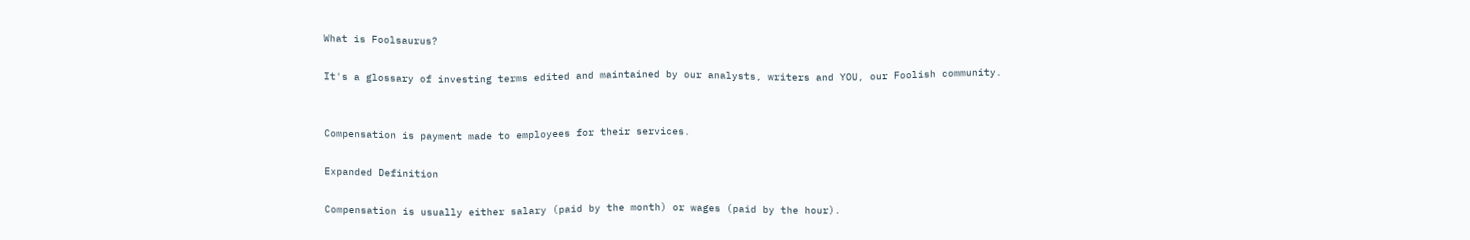What is Foolsaurus?

It's a glossary of investing terms edited and maintained by our analysts, writers and YOU, our Foolish community.


Compensation is payment made to employees for their services.

Expanded Definition

Compensation is usually either salary (paid by the month) or wages (paid by the hour).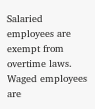Salaried employees are exempt from overtime laws. Waged employees are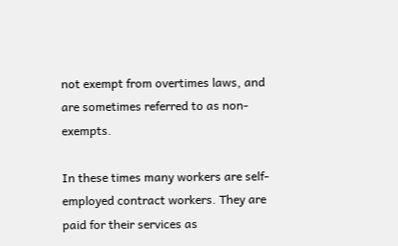not exempt from overtimes laws, and are sometimes referred to as non-exempts.

In these times many workers are self-employed contract workers. They are paid for their services as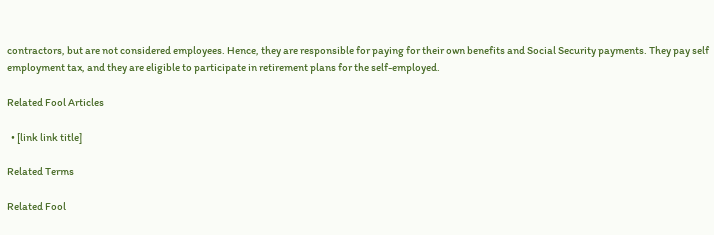contractors, but are not considered employees. Hence, they are responsible for paying for their own benefits and Social Security payments. They pay self employment tax, and they are eligible to participate in retirement plans for the self-employed.

Related Fool Articles

  • [link link title]

Related Terms

Related Fool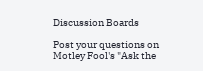Discussion Boards

Post your questions on Motley Fool's "Ask the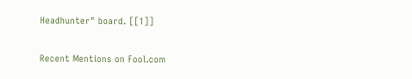Headhunter" board. [[1]]

Recent Mentions on Fool.com